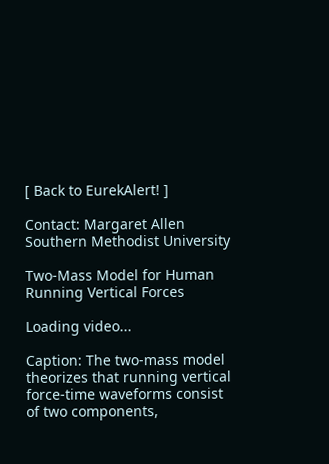[ Back to EurekAlert! ]

Contact: Margaret Allen
Southern Methodist University

Two-Mass Model for Human Running Vertical Forces

Loading video...

Caption: The two-mass model theorizes that running vertical force-time waveforms consist of two components,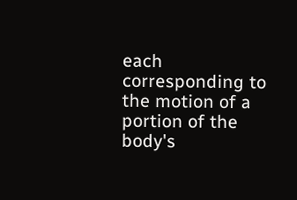each corresponding to the motion of a portion of the body's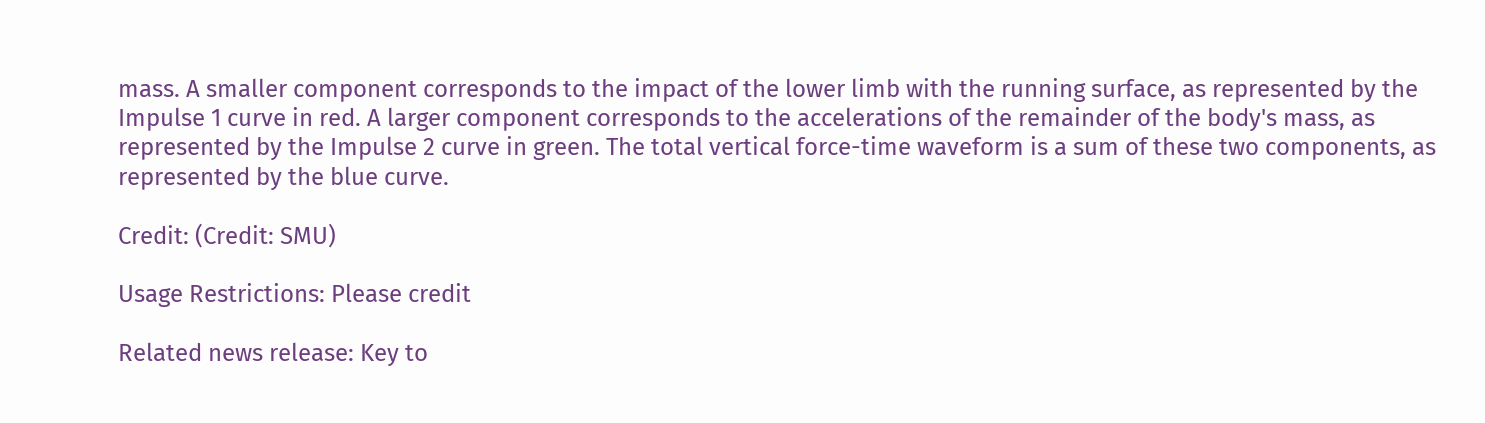mass. A smaller component corresponds to the impact of the lower limb with the running surface, as represented by the Impulse 1 curve in red. A larger component corresponds to the accelerations of the remainder of the body's mass, as represented by the Impulse 2 curve in green. The total vertical force-time waveform is a sum of these two components, as represented by the blue curve.

Credit: (Credit: SMU)

Usage Restrictions: Please credit

Related news release: Key to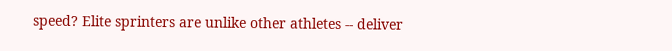speed? Elite sprinters are unlike other athletes -- deliver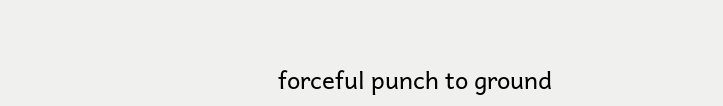forceful punch to ground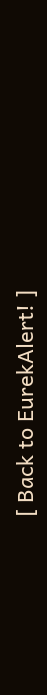[ Back to EurekAlert! ]